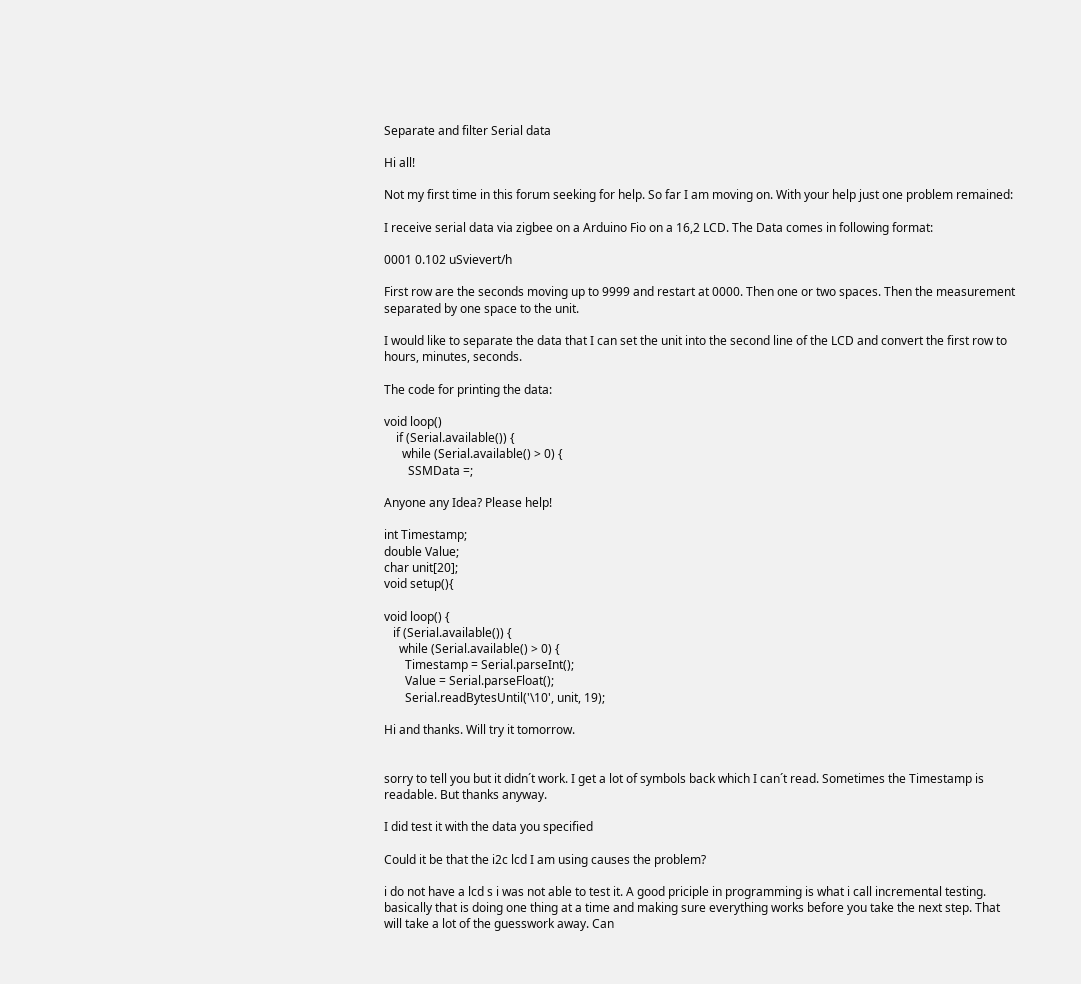Separate and filter Serial data

Hi all!

Not my first time in this forum seeking for help. So far I am moving on. With your help just one problem remained:

I receive serial data via zigbee on a Arduino Fio on a 16,2 LCD. The Data comes in following format:

0001 0.102 uSvievert/h

First row are the seconds moving up to 9999 and restart at 0000. Then one or two spaces. Then the measurement separated by one space to the unit.

I would like to separate the data that I can set the unit into the second line of the LCD and convert the first row to hours, minutes, seconds.

The code for printing the data:

void loop()
    if (Serial.available()) {
      while (Serial.available() > 0) {
        SSMData =;

Anyone any Idea? Please help!

int Timestamp;
double Value;
char unit[20];
void setup(){

void loop() {
   if (Serial.available()) {
     while (Serial.available() > 0) {
       Timestamp = Serial.parseInt();
       Value = Serial.parseFloat();
       Serial.readBytesUntil('\10', unit, 19);

Hi and thanks. Will try it tomorrow.


sorry to tell you but it didn´t work. I get a lot of symbols back which I can´t read. Sometimes the Timestamp is readable. But thanks anyway.

I did test it with the data you specified

Could it be that the i2c lcd I am using causes the problem?

i do not have a lcd s i was not able to test it. A good priciple in programming is what i call incremental testing. basically that is doing one thing at a time and making sure everything works before you take the next step. That will take a lot of the guesswork away. Can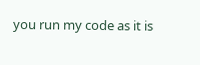you run my code as it is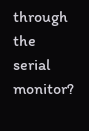through the serial monitor?